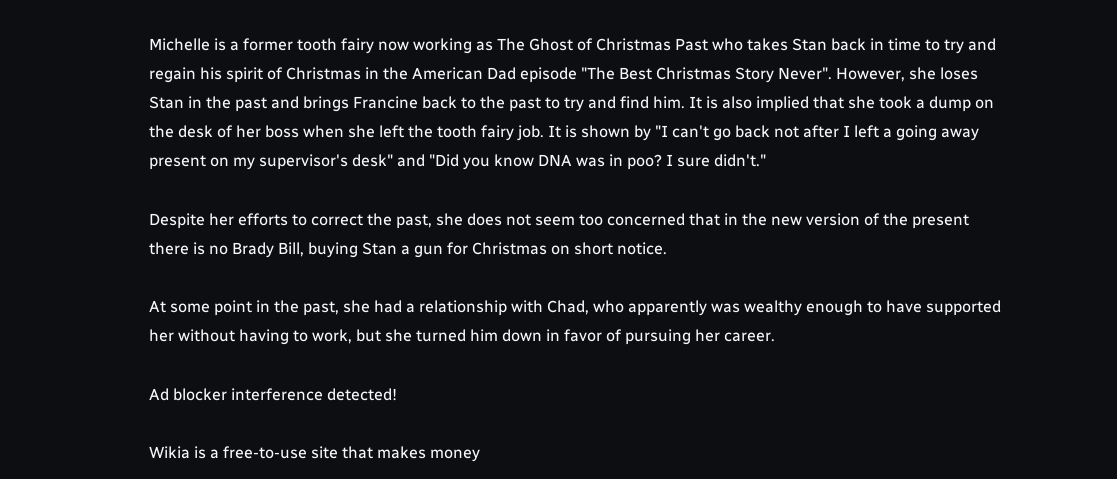Michelle is a former tooth fairy now working as The Ghost of Christmas Past who takes Stan back in time to try and regain his spirit of Christmas in the American Dad episode "The Best Christmas Story Never". However, she loses Stan in the past and brings Francine back to the past to try and find him. It is also implied that she took a dump on the desk of her boss when she left the tooth fairy job. It is shown by "I can't go back not after I left a going away present on my supervisor's desk" and "Did you know DNA was in poo? I sure didn't."

Despite her efforts to correct the past, she does not seem too concerned that in the new version of the present there is no Brady Bill, buying Stan a gun for Christmas on short notice.

At some point in the past, she had a relationship with Chad, who apparently was wealthy enough to have supported her without having to work, but she turned him down in favor of pursuing her career.

Ad blocker interference detected!

Wikia is a free-to-use site that makes money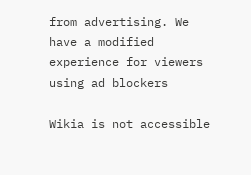from advertising. We have a modified experience for viewers using ad blockers

Wikia is not accessible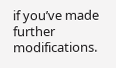if you’ve made further modifications.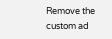Remove the custom ad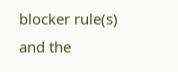blocker rule(s) and the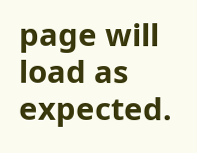page will load as expected.